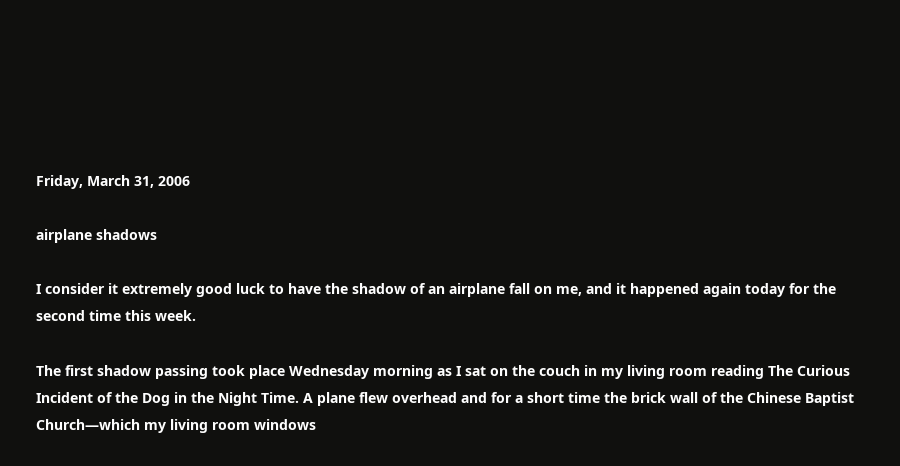Friday, March 31, 2006

airplane shadows

I consider it extremely good luck to have the shadow of an airplane fall on me, and it happened again today for the second time this week.

The first shadow passing took place Wednesday morning as I sat on the couch in my living room reading The Curious Incident of the Dog in the Night Time. A plane flew overhead and for a short time the brick wall of the Chinese Baptist Church—which my living room windows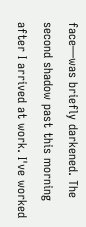face—was briefly darkened. The second shadow past this morning after I arrived at work. I've worked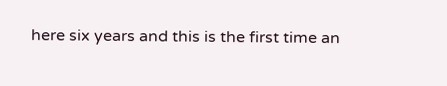here six years and this is the first time an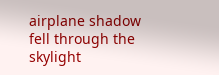airplane shadow fell through the skylight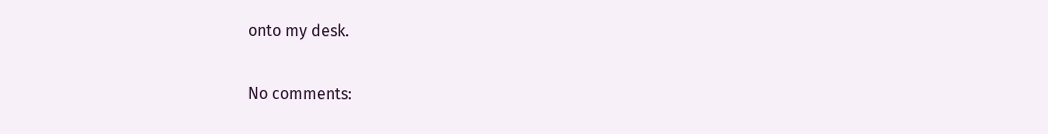onto my desk.

No comments: